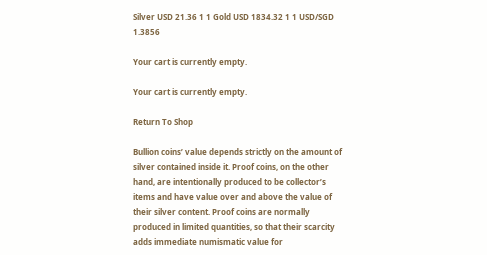Silver USD 21.36 1 1 Gold USD 1834.32 1 1 USD/SGD 1.3856

Your cart is currently empty.

Your cart is currently empty.

Return To Shop

Bullion coins’ value depends strictly on the amount of silver contained inside it. Proof coins, on the other hand, are intentionally produced to be collector’s items and have value over and above the value of their silver content. Proof coins are normally produced in limited quantities, so that their scarcity adds immediate numismatic value for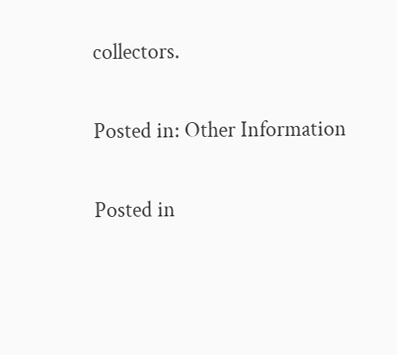collectors.

Posted in: Other Information

Posted in